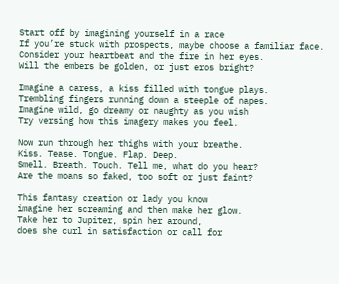Start off by imagining yourself in a race
If you’re stuck with prospects, maybe choose a familiar face.
Consider your heartbeat and the fire in her eyes.
Will the embers be golden, or just eros bright?

Imagine a caress, a kiss filled with tongue plays.
Trembling fingers running down a steeple of napes.
Imagine wild, go dreamy or naughty as you wish
Try versing how this imagery makes you feel.

Now run through her thighs with your breathe.
Kiss. Tease. Tongue. Flap. Deep.
Smell. Breath. Touch. Tell me, what do you hear?
Are the moans so faked, too soft or just faint?

This fantasy creation or lady you know
imagine her screaming and then make her glow.
Take her to Jupiter, spin her around,
does she curl in satisfaction or call for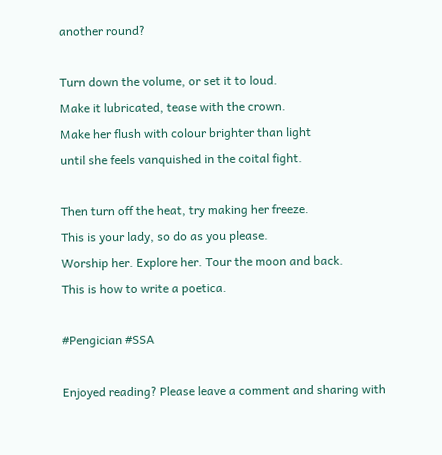another round?

Turn down the volume, or set it to loud.
Make it lubricated, tease with the crown.
Make her flush with colour brighter than light
until she feels vanquished in the coital fight.

Then turn off the heat, try making her freeze.
This is your lady, so do as you please.
Worship her. Explore her. Tour the moon and back.
This is how to write a poetica.

#Pengician #SSA

Enjoyed reading? Please leave a comment and sharing with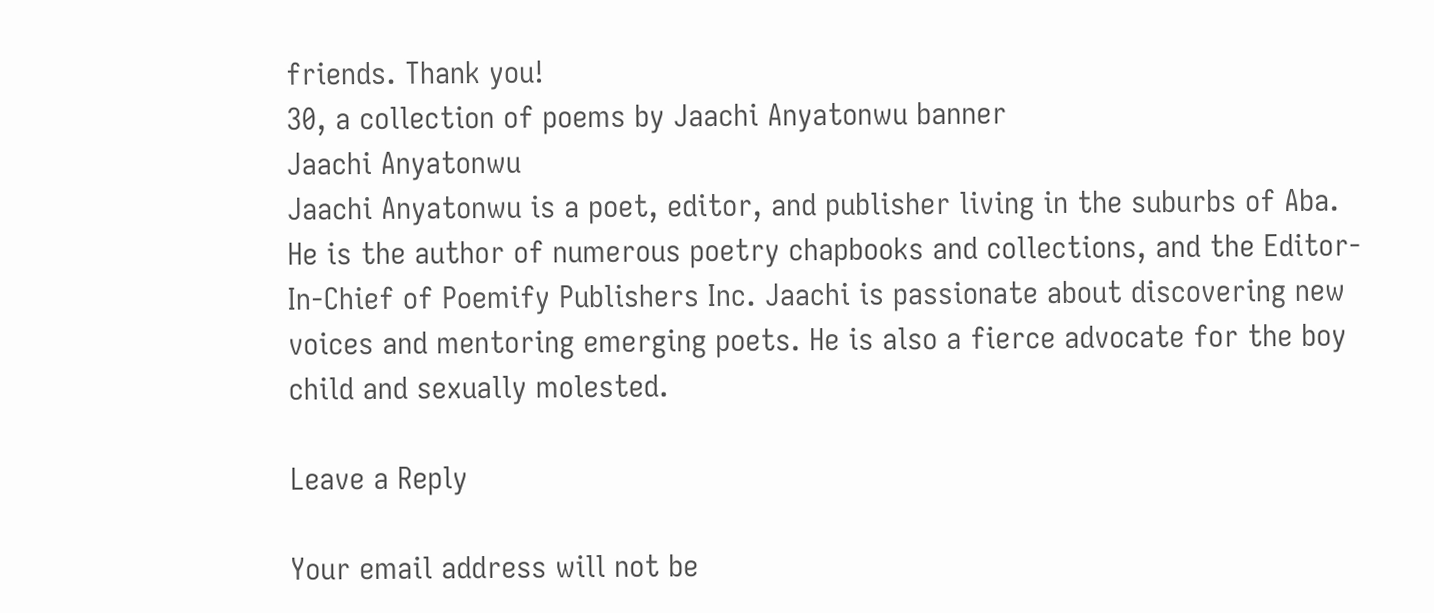friends. Thank you!
30, a collection of poems by Jaachi Anyatonwu banner
Jaachi Anyatonwu
Jaachi Anyatonwu is a poet, editor, and publisher living in the suburbs of Aba. He is the author of numerous poetry chapbooks and collections, and the Editor-In-Chief of Poemify Publishers Inc. Jaachi is passionate about discovering new voices and mentoring emerging poets. He is also a fierce advocate for the boy child and sexually molested.

Leave a Reply

Your email address will not be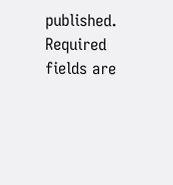published. Required fields are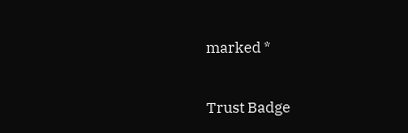marked *

Trust Badge